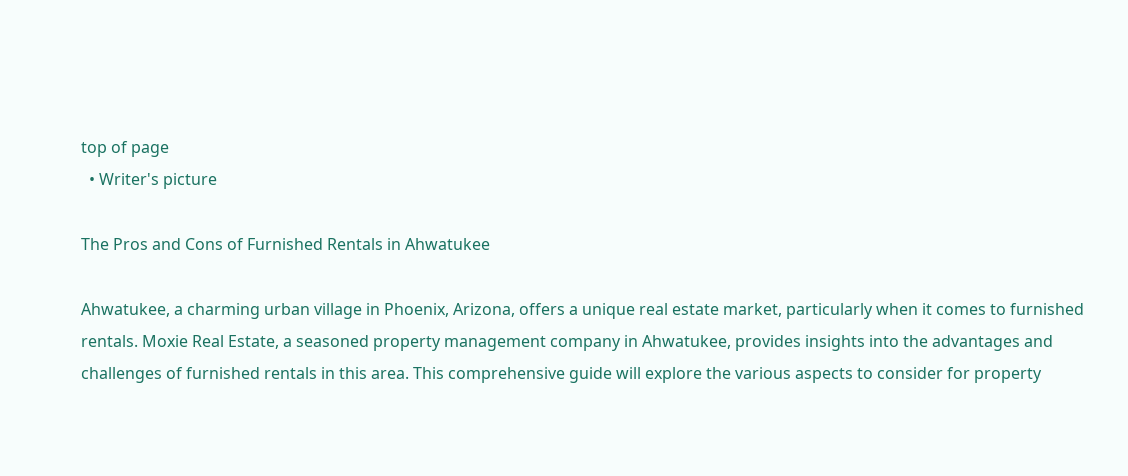top of page
  • Writer's picture

The Pros and Cons of Furnished Rentals in Ahwatukee

Ahwatukee, a charming urban village in Phoenix, Arizona, offers a unique real estate market, particularly when it comes to furnished rentals. Moxie Real Estate, a seasoned property management company in Ahwatukee, provides insights into the advantages and challenges of furnished rentals in this area. This comprehensive guide will explore the various aspects to consider for property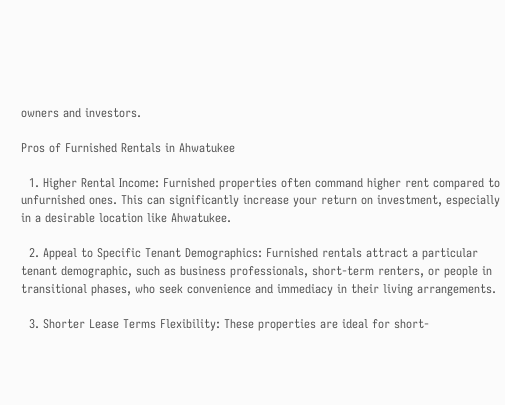owners and investors.

Pros of Furnished Rentals in Ahwatukee

  1. Higher Rental Income: Furnished properties often command higher rent compared to unfurnished ones. This can significantly increase your return on investment, especially in a desirable location like Ahwatukee.

  2. Appeal to Specific Tenant Demographics: Furnished rentals attract a particular tenant demographic, such as business professionals, short-term renters, or people in transitional phases, who seek convenience and immediacy in their living arrangements.

  3. Shorter Lease Terms Flexibility: These properties are ideal for short-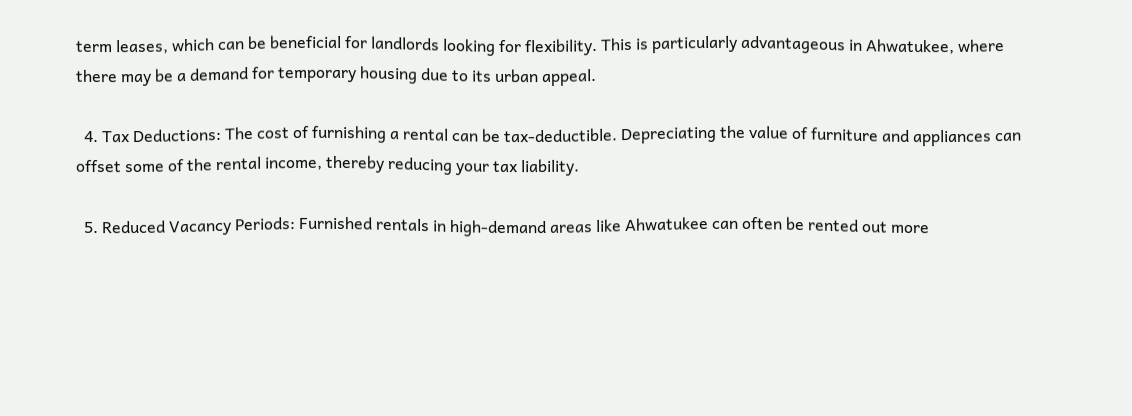term leases, which can be beneficial for landlords looking for flexibility. This is particularly advantageous in Ahwatukee, where there may be a demand for temporary housing due to its urban appeal.

  4. Tax Deductions: The cost of furnishing a rental can be tax-deductible. Depreciating the value of furniture and appliances can offset some of the rental income, thereby reducing your tax liability.

  5. Reduced Vacancy Periods: Furnished rentals in high-demand areas like Ahwatukee can often be rented out more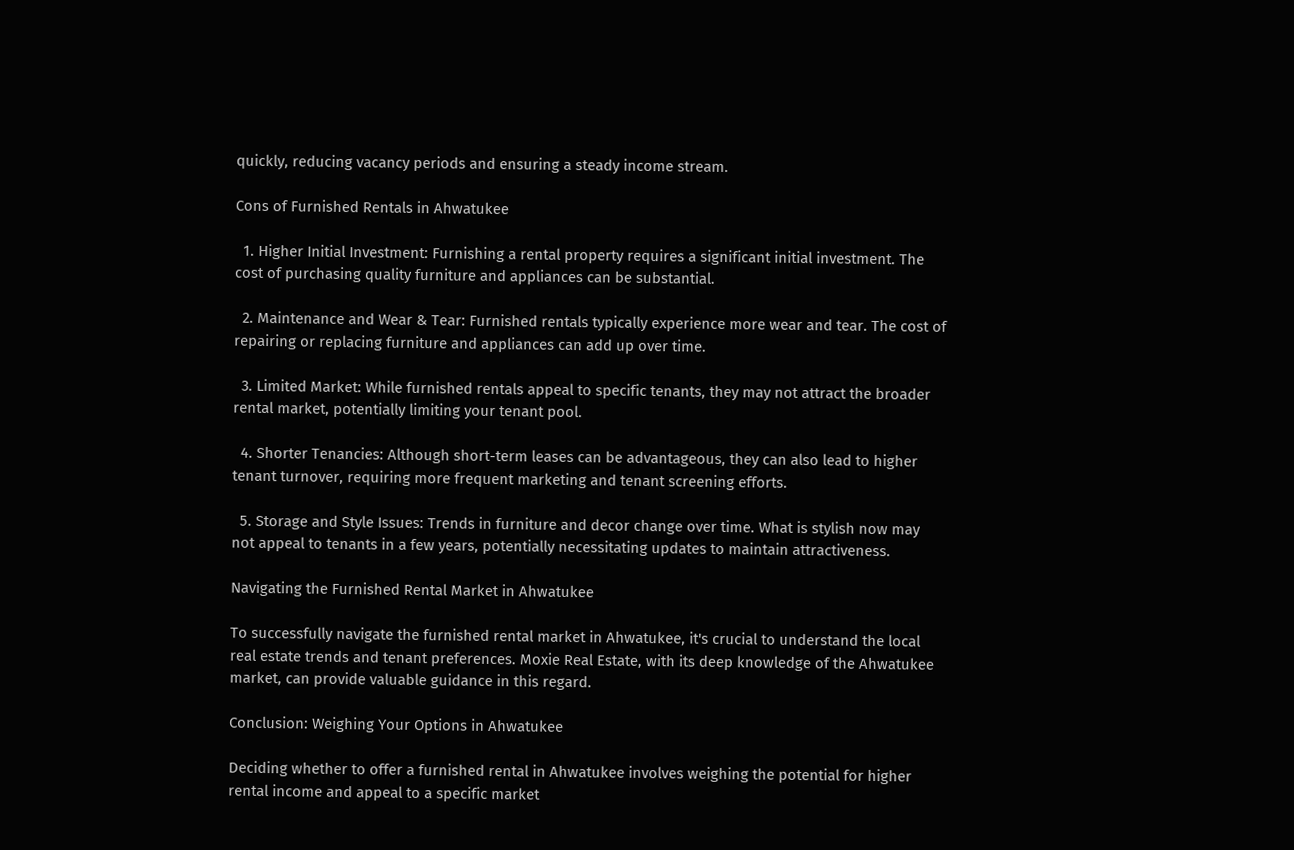quickly, reducing vacancy periods and ensuring a steady income stream.

Cons of Furnished Rentals in Ahwatukee

  1. Higher Initial Investment: Furnishing a rental property requires a significant initial investment. The cost of purchasing quality furniture and appliances can be substantial.

  2. Maintenance and Wear & Tear: Furnished rentals typically experience more wear and tear. The cost of repairing or replacing furniture and appliances can add up over time.

  3. Limited Market: While furnished rentals appeal to specific tenants, they may not attract the broader rental market, potentially limiting your tenant pool.

  4. Shorter Tenancies: Although short-term leases can be advantageous, they can also lead to higher tenant turnover, requiring more frequent marketing and tenant screening efforts.

  5. Storage and Style Issues: Trends in furniture and decor change over time. What is stylish now may not appeal to tenants in a few years, potentially necessitating updates to maintain attractiveness.

Navigating the Furnished Rental Market in Ahwatukee

To successfully navigate the furnished rental market in Ahwatukee, it's crucial to understand the local real estate trends and tenant preferences. Moxie Real Estate, with its deep knowledge of the Ahwatukee market, can provide valuable guidance in this regard.

Conclusion: Weighing Your Options in Ahwatukee

Deciding whether to offer a furnished rental in Ahwatukee involves weighing the potential for higher rental income and appeal to a specific market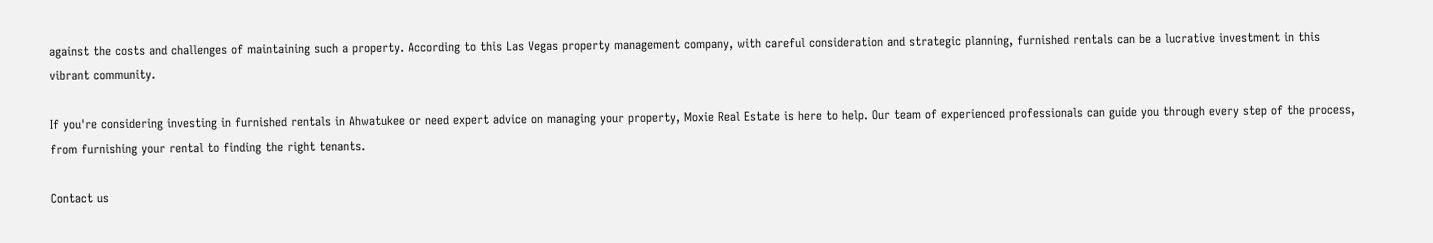against the costs and challenges of maintaining such a property. According to this Las Vegas property management company, with careful consideration and strategic planning, furnished rentals can be a lucrative investment in this vibrant community.

If you're considering investing in furnished rentals in Ahwatukee or need expert advice on managing your property, Moxie Real Estate is here to help. Our team of experienced professionals can guide you through every step of the process, from furnishing your rental to finding the right tenants.

Contact us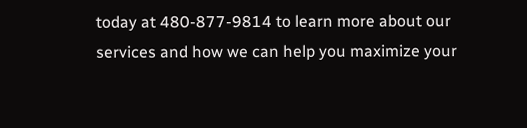today at 480-877-9814 to learn more about our services and how we can help you maximize your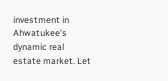investment in Ahwatukee's dynamic real estate market. Let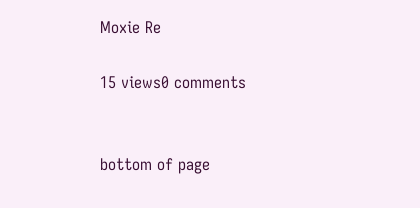Moxie Re

15 views0 comments


bottom of page